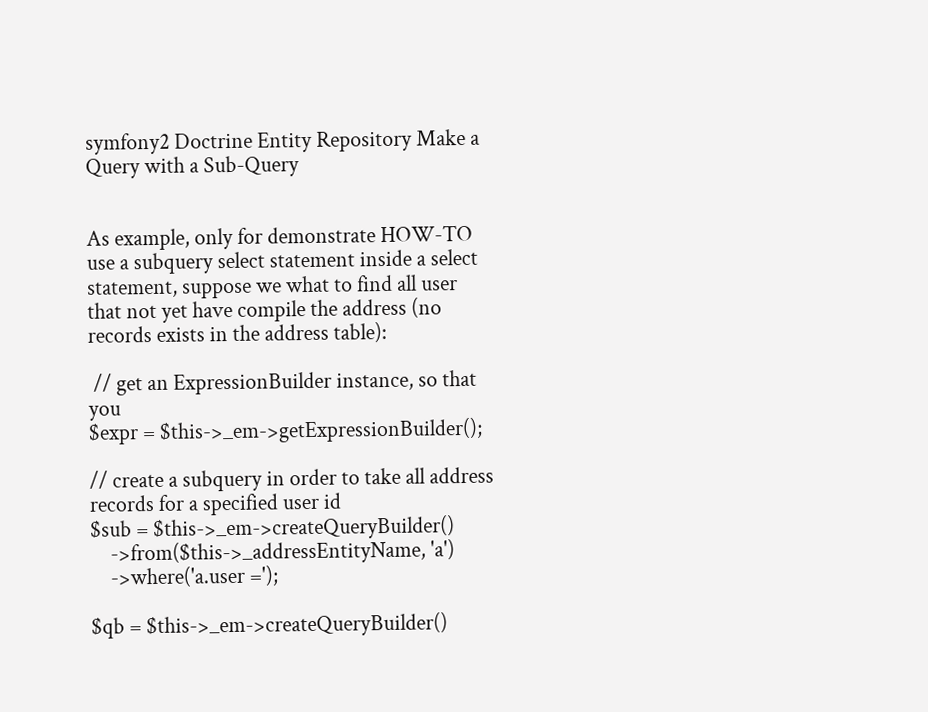symfony2 Doctrine Entity Repository Make a Query with a Sub-Query


As example, only for demonstrate HOW-TO use a subquery select statement inside a select statement, suppose we what to find all user that not yet have compile the address (no records exists in the address table):

 // get an ExpressionBuilder instance, so that you
$expr = $this->_em->getExpressionBuilder();

// create a subquery in order to take all address records for a specified user id
$sub = $this->_em->createQueryBuilder()
    ->from($this->_addressEntityName, 'a')
    ->where('a.user =');

$qb = $this->_em->createQueryBuilder()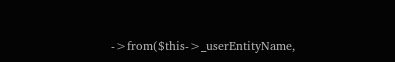->from($this->_userEntityName,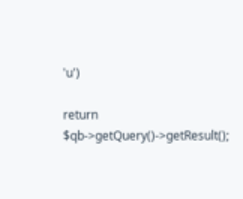'u')

return $qb->getQuery()->getResult();